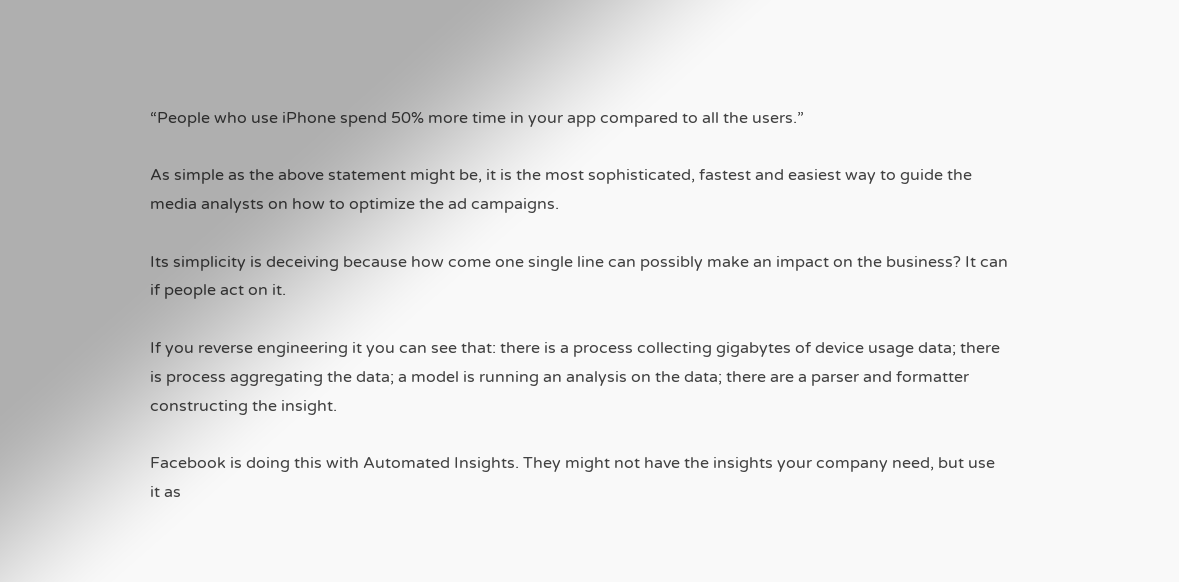“People who use iPhone spend 50% more time in your app compared to all the users.”

As simple as the above statement might be, it is the most sophisticated, fastest and easiest way to guide the media analysts on how to optimize the ad campaigns.

Its simplicity is deceiving because how come one single line can possibly make an impact on the business? It can if people act on it.

If you reverse engineering it you can see that: there is a process collecting gigabytes of device usage data; there is process aggregating the data; a model is running an analysis on the data; there are a parser and formatter constructing the insight.

Facebook is doing this with Automated Insights. They might not have the insights your company need, but use it as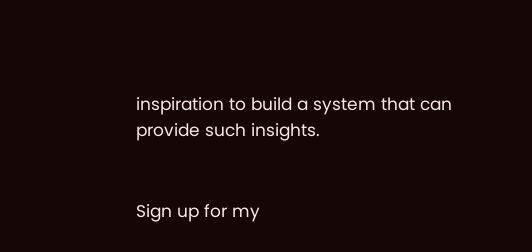inspiration to build a system that can provide such insights.


Sign up for my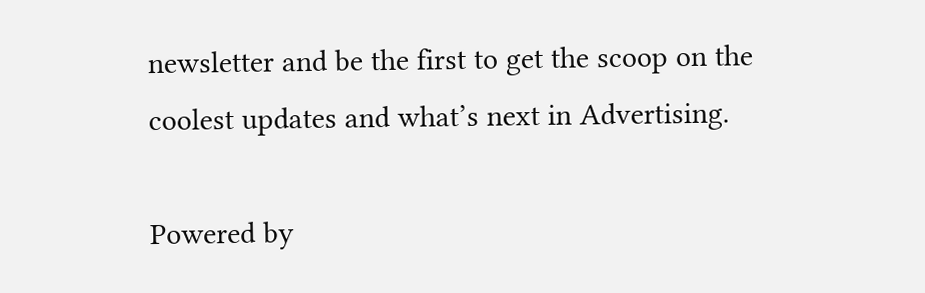newsletter and be the first to get the scoop on the coolest updates and what’s next in Advertising.

Powered by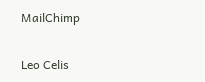MailChimp

Leo Celis